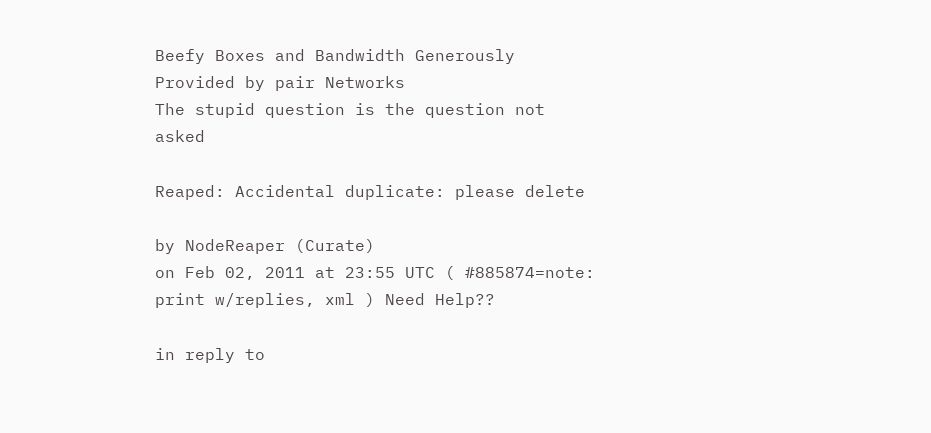Beefy Boxes and Bandwidth Generously Provided by pair Networks
The stupid question is the question not asked

Reaped: Accidental duplicate: please delete

by NodeReaper (Curate)
on Feb 02, 2011 at 23:55 UTC ( #885874=note: print w/replies, xml ) Need Help??

in reply to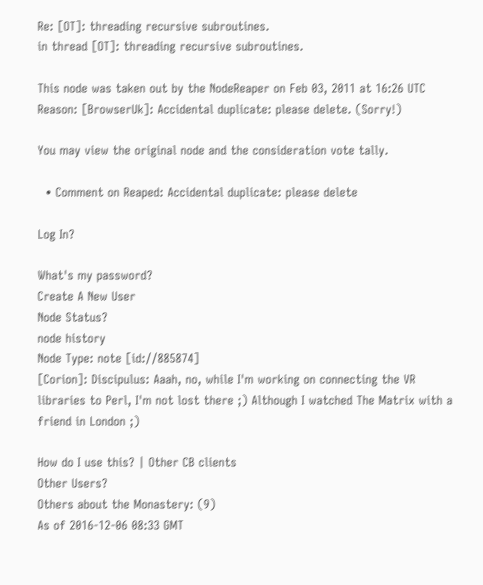Re: [OT]: threading recursive subroutines.
in thread [OT]: threading recursive subroutines.

This node was taken out by the NodeReaper on Feb 03, 2011 at 16:26 UTC
Reason: [BrowserUk]: Accidental duplicate: please delete. (Sorry!)

You may view the original node and the consideration vote tally.

  • Comment on Reaped: Accidental duplicate: please delete

Log In?

What's my password?
Create A New User
Node Status?
node history
Node Type: note [id://885874]
[Corion]: Discipulus: Aaah, no, while I'm working on connecting the VR libraries to Perl, I'm not lost there ;) Although I watched The Matrix with a friend in London ;)

How do I use this? | Other CB clients
Other Users?
Others about the Monastery: (9)
As of 2016-12-06 08:33 GMT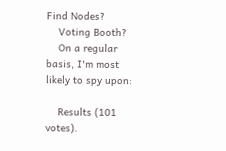Find Nodes?
    Voting Booth?
    On a regular basis, I'm most likely to spy upon:

    Results (101 votes).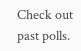Check out past polls.